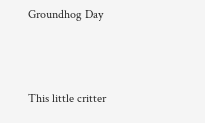Groundhog Day



This little critter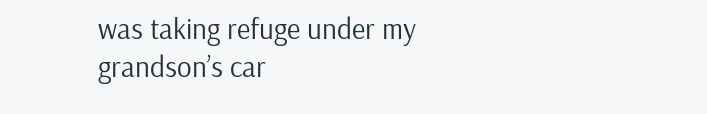was taking refuge under my grandson’s car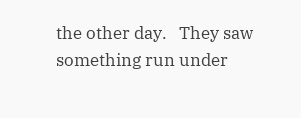the other day.   They saw something run under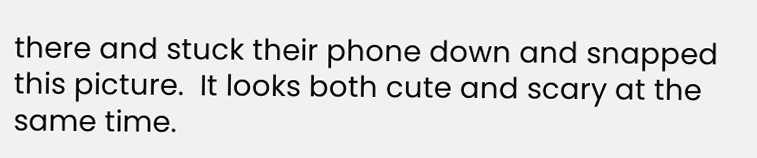there and stuck their phone down and snapped this picture.  It looks both cute and scary at the same time.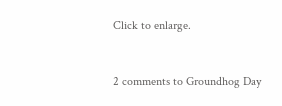Click to enlarge.


2 comments to Groundhog Day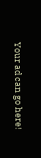Your ad can go here!